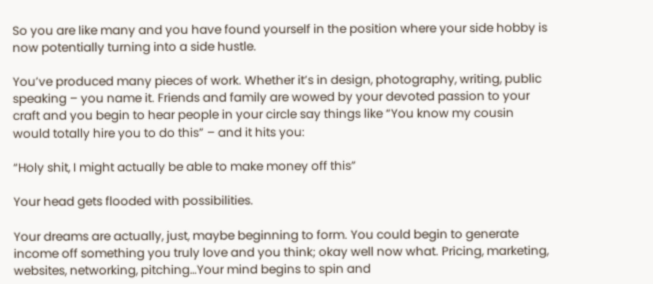So you are like many and you have found yourself in the position where your side hobby is now potentially turning into a side hustle.

You’ve produced many pieces of work. Whether it’s in design, photography, writing, public speaking – you name it. Friends and family are wowed by your devoted passion to your craft and you begin to hear people in your circle say things like “You know my cousin would totally hire you to do this” – and it hits you:

“Holy shit, I might actually be able to make money off this”

Your head gets flooded with possibilities.

Your dreams are actually, just, maybe beginning to form. You could begin to generate income off something you truly love and you think; okay well now what. Pricing, marketing, websites, networking, pitching…Your mind begins to spin and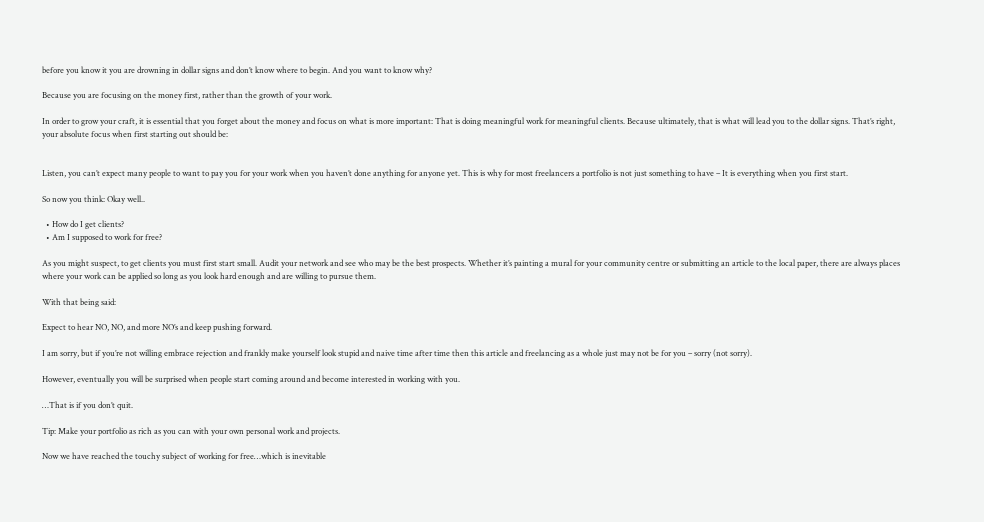before you know it you are drowning in dollar signs and don’t know where to begin. And you want to know why?

Because you are focusing on the money first, rather than the growth of your work.

In order to grow your craft, it is essential that you forget about the money and focus on what is more important: That is doing meaningful work for meaningful clients. Because ultimately, that is what will lead you to the dollar signs. That’s right, your absolute focus when first starting out should be:


Listen, you can’t expect many people to want to pay you for your work when you haven’t done anything for anyone yet. This is why for most freelancers a portfolio is not just something to have – It is everything when you first start.

So now you think: Okay well..

  • How do I get clients?
  • Am I supposed to work for free?

As you might suspect, to get clients you must first start small. Audit your network and see who may be the best prospects. Whether it’s painting a mural for your community centre or submitting an article to the local paper, there are always places where your work can be applied so long as you look hard enough and are willing to pursue them.

With that being said:

Expect to hear NO, NO, and more NO’s and keep pushing forward.

I am sorry, but if you’re not willing embrace rejection and frankly make yourself look stupid and naive time after time then this article and freelancing as a whole just may not be for you – sorry (not sorry).

However, eventually you will be surprised when people start coming around and become interested in working with you.

…That is if you don’t quit.

Tip: Make your portfolio as rich as you can with your own personal work and projects.

Now we have reached the touchy subject of working for free…which is inevitable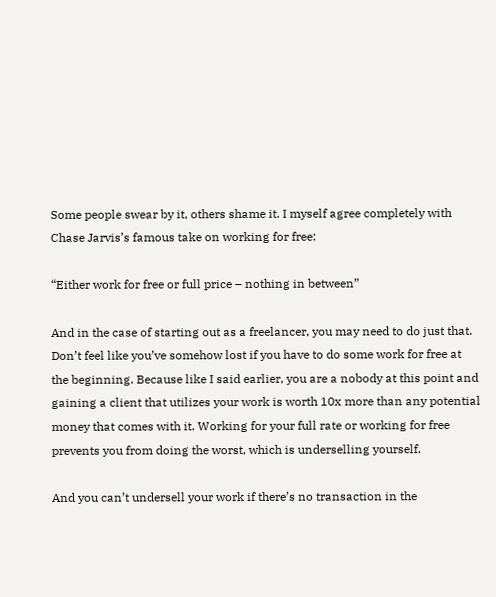Some people swear by it, others shame it. I myself agree completely with Chase Jarvis’s famous take on working for free:

“Either work for free or full price – nothing in between”

And in the case of starting out as a freelancer, you may need to do just that. Don’t feel like you’ve somehow lost if you have to do some work for free at the beginning. Because like I said earlier, you are a nobody at this point and gaining a client that utilizes your work is worth 10x more than any potential money that comes with it. Working for your full rate or working for free prevents you from doing the worst, which is underselling yourself.

And you can’t undersell your work if there’s no transaction in the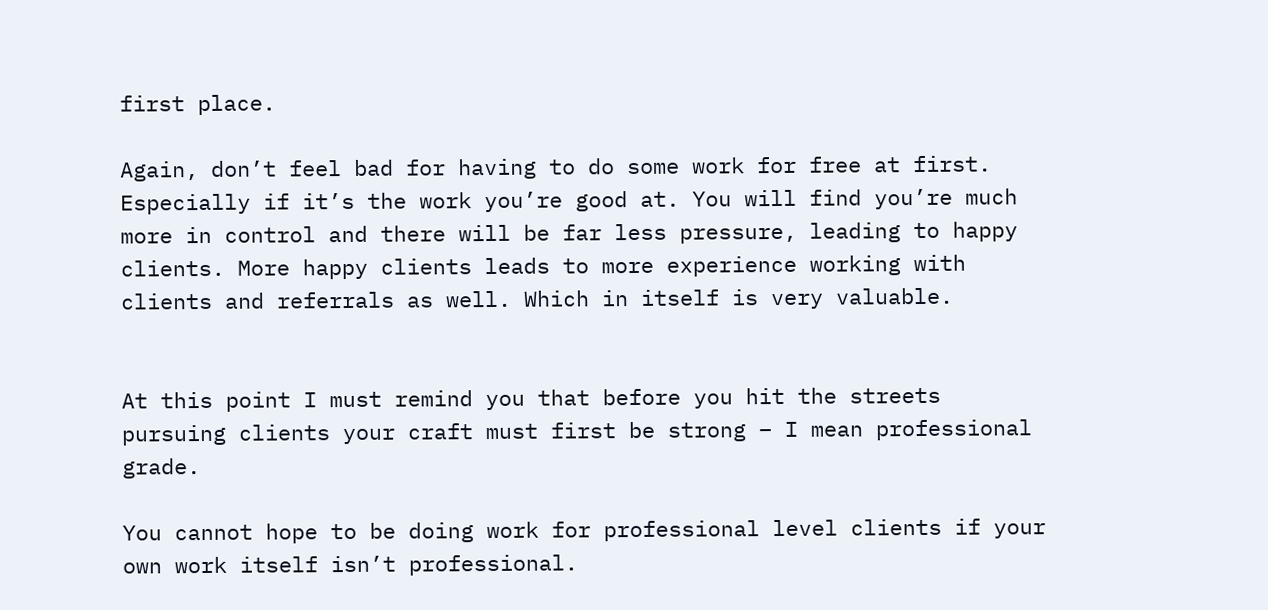first place.

Again, don’t feel bad for having to do some work for free at first. Especially if it’s the work you’re good at. You will find you’re much more in control and there will be far less pressure, leading to happy clients. More happy clients leads to more experience working with clients and referrals as well. Which in itself is very valuable.


At this point I must remind you that before you hit the streets pursuing clients your craft must first be strong – I mean professional grade.

You cannot hope to be doing work for professional level clients if your own work itself isn’t professional.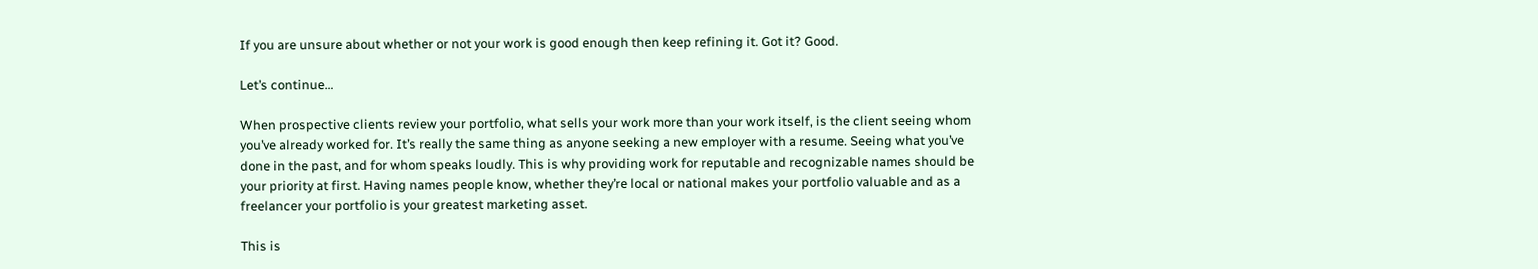If you are unsure about whether or not your work is good enough then keep refining it. Got it? Good.

Let’s continue…

When prospective clients review your portfolio, what sells your work more than your work itself, is the client seeing whom you’ve already worked for. It’s really the same thing as anyone seeking a new employer with a resume. Seeing what you’ve done in the past, and for whom speaks loudly. This is why providing work for reputable and recognizable names should be your priority at first. Having names people know, whether they’re local or national makes your portfolio valuable and as a freelancer your portfolio is your greatest marketing asset.

This is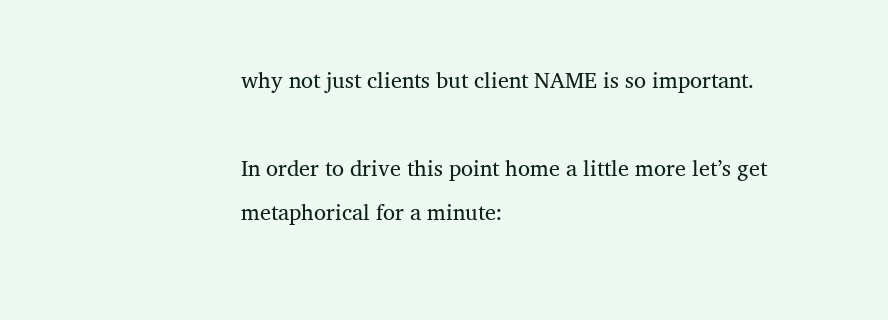why not just clients but client NAME is so important.

In order to drive this point home a little more let’s get metaphorical for a minute: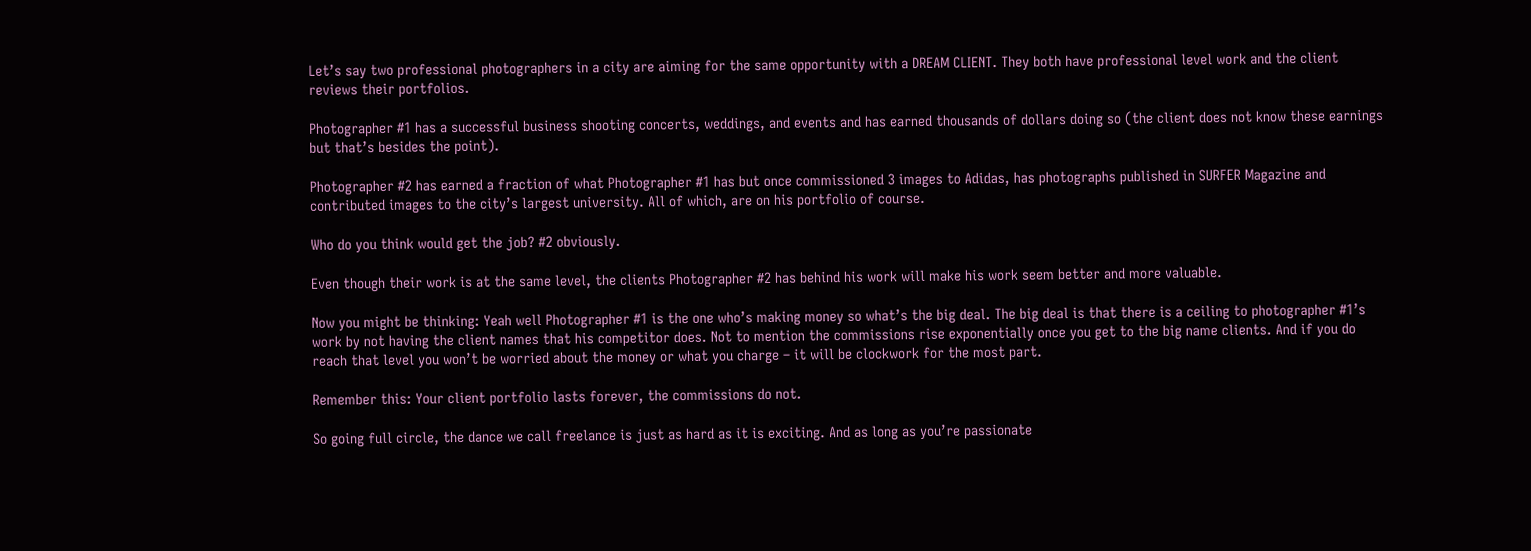Let’s say two professional photographers in a city are aiming for the same opportunity with a DREAM CLIENT. They both have professional level work and the client reviews their portfolios.

Photographer #1 has a successful business shooting concerts, weddings, and events and has earned thousands of dollars doing so (the client does not know these earnings but that’s besides the point).

Photographer #2 has earned a fraction of what Photographer #1 has but once commissioned 3 images to Adidas, has photographs published in SURFER Magazine and contributed images to the city’s largest university. All of which, are on his portfolio of course.

Who do you think would get the job? #2 obviously.

Even though their work is at the same level, the clients Photographer #2 has behind his work will make his work seem better and more valuable.

Now you might be thinking: Yeah well Photographer #1 is the one who’s making money so what’s the big deal. The big deal is that there is a ceiling to photographer #1’s work by not having the client names that his competitor does. Not to mention the commissions rise exponentially once you get to the big name clients. And if you do reach that level you won’t be worried about the money or what you charge – it will be clockwork for the most part.

Remember this: Your client portfolio lasts forever, the commissions do not.

So going full circle, the dance we call freelance is just as hard as it is exciting. And as long as you’re passionate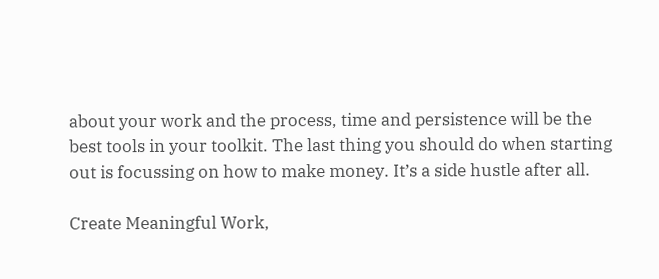about your work and the process, time and persistence will be the best tools in your toolkit. The last thing you should do when starting out is focussing on how to make money. It’s a side hustle after all.

Create Meaningful Work,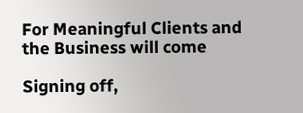For Meaningful Clients and the Business will come

Signing off,